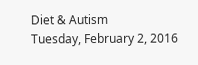Diet & Autism
Tuesday, February 2, 2016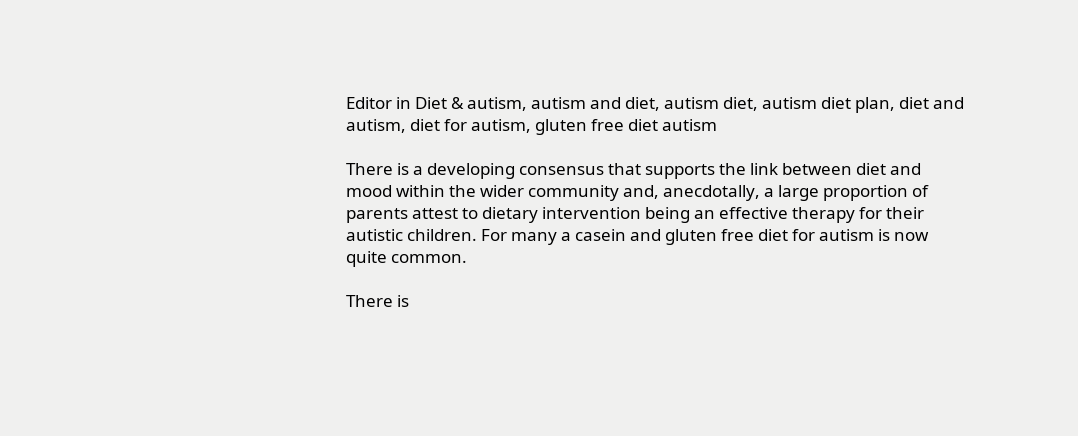Editor in Diet & autism, autism and diet, autism diet, autism diet plan, diet and autism, diet for autism, gluten free diet autism

There is a developing consensus that supports the link between diet and mood within the wider community and, anecdotally, a large proportion of parents attest to dietary intervention being an effective therapy for their autistic children. For many a casein and gluten free diet for autism is now quite common.

There is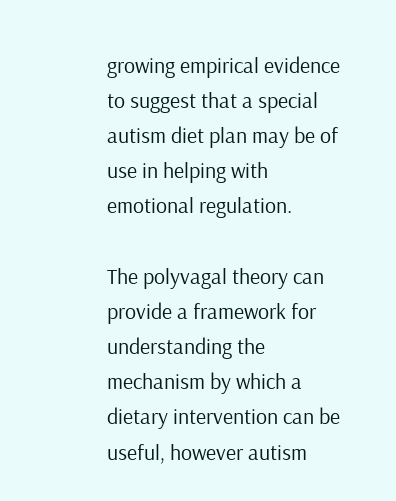growing empirical evidence to suggest that a special autism diet plan may be of use in helping with emotional regulation.

The polyvagal theory can provide a framework for understanding the mechanism by which a dietary intervention can be useful, however autism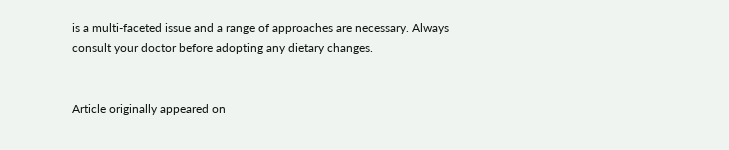is a multi-faceted issue and a range of approaches are necessary. Always consult your doctor before adopting any dietary changes.


Article originally appeared on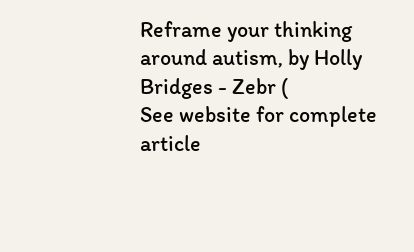Reframe your thinking around autism, by Holly Bridges - Zebr (
See website for complete article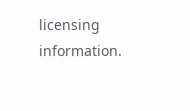licensing information.